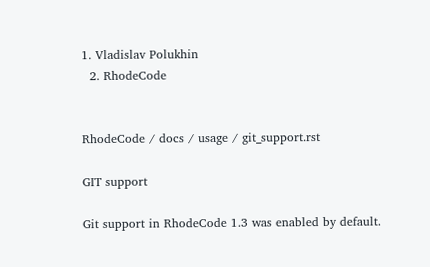1. Vladislav Polukhin
  2. RhodeCode


RhodeCode / docs / usage / git_support.rst

GIT support

Git support in RhodeCode 1.3 was enabled by default.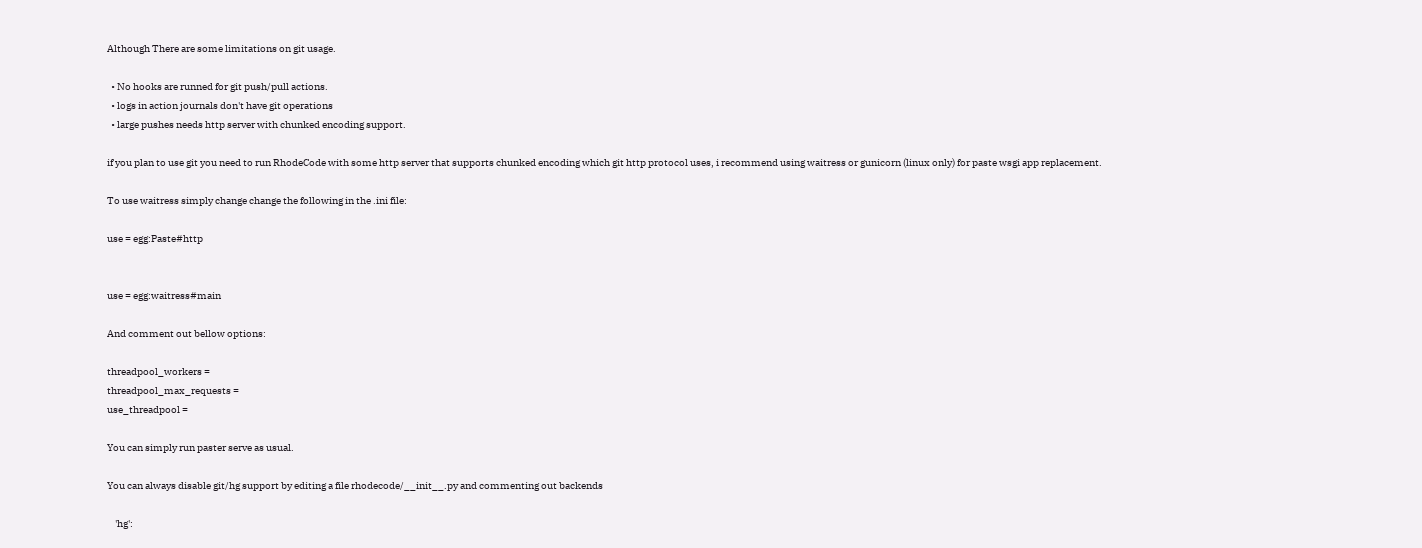Although There are some limitations on git usage.

  • No hooks are runned for git push/pull actions.
  • logs in action journals don't have git operations
  • large pushes needs http server with chunked encoding support.

if you plan to use git you need to run RhodeCode with some http server that supports chunked encoding which git http protocol uses, i recommend using waitress or gunicorn (linux only) for paste wsgi app replacement.

To use waitress simply change change the following in the .ini file:

use = egg:Paste#http


use = egg:waitress#main

And comment out bellow options:

threadpool_workers =
threadpool_max_requests =
use_threadpool =

You can simply run paster serve as usual.

You can always disable git/hg support by editing a file rhodecode/__init__.py and commenting out backends

    'hg':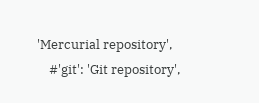'Mercurial repository',
    #'git': 'Git repository',